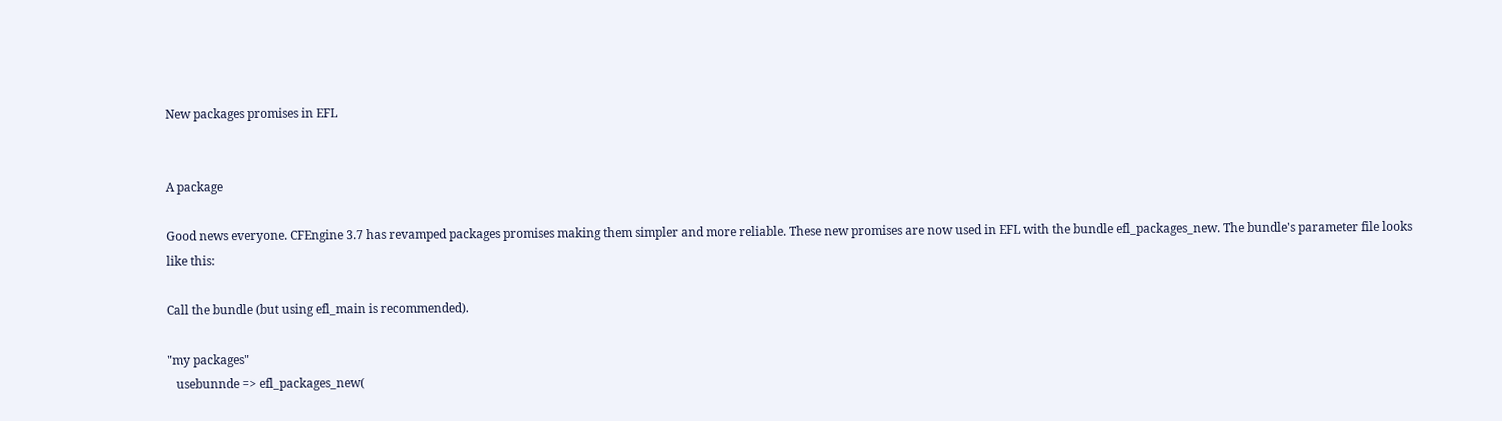New packages promises in EFL


A package

Good news everyone. CFEngine 3.7 has revamped packages promises making them simpler and more reliable. These new promises are now used in EFL with the bundle efl_packages_new. The bundle's parameter file looks like this:

Call the bundle (but using efl_main is recommended).

"my packages"
   usebunnde => efl_packages_new(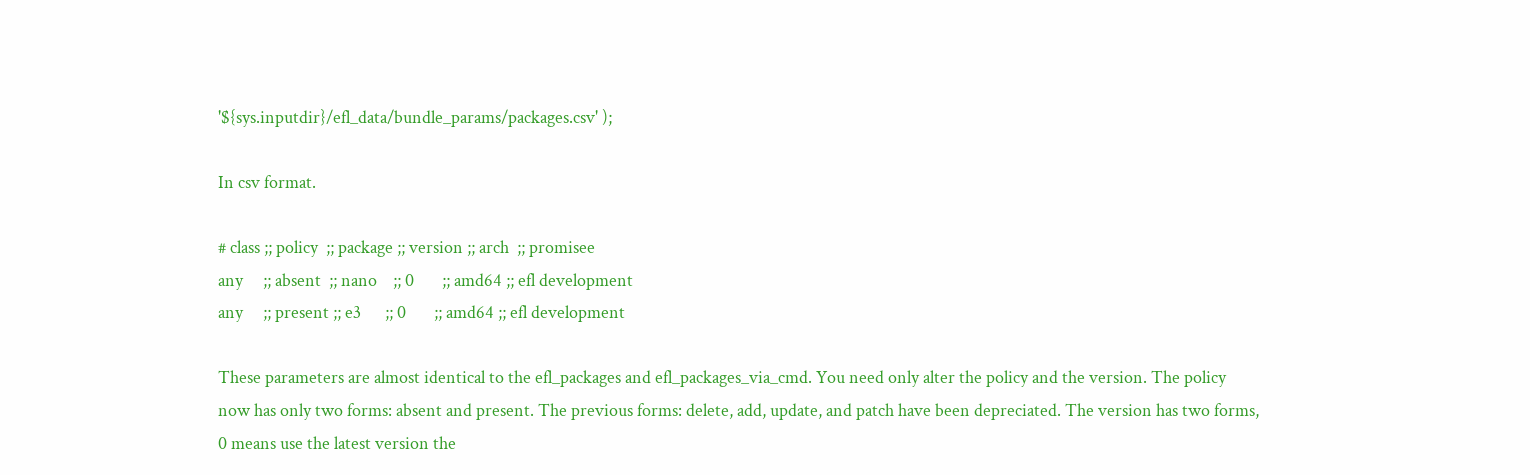'${sys.inputdir}/efl_data/bundle_params/packages.csv' );

In csv format.

# class ;; policy  ;; package ;; version ;; arch  ;; promisee
any     ;; absent  ;; nano    ;; 0       ;; amd64 ;; efl development
any     ;; present ;; e3      ;; 0       ;; amd64 ;; efl development

These parameters are almost identical to the efl_packages and efl_packages_via_cmd. You need only alter the policy and the version. The policy now has only two forms: absent and present. The previous forms: delete, add, update, and patch have been depreciated. The version has two forms, 0 means use the latest version the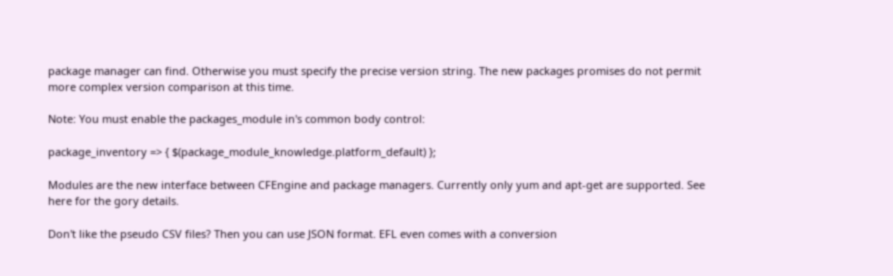package manager can find. Otherwise you must specify the precise version string. The new packages promises do not permit more complex version comparison at this time.

Note: You must enable the packages_module in's common body control:

package_inventory => { $(package_module_knowledge.platform_default) };

Modules are the new interface between CFEngine and package managers. Currently only yum and apt-get are supported. See here for the gory details.

Don't like the pseudo CSV files? Then you can use JSON format. EFL even comes with a conversion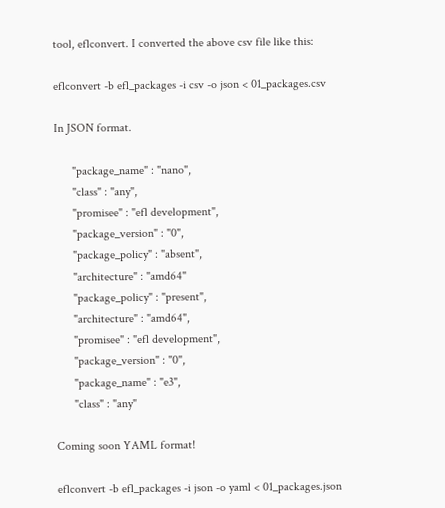tool, eflconvert. I converted the above csv file like this:

eflconvert -b efl_packages -i csv -o json < 01_packages.csv

In JSON format.

      "package_name" : "nano",
      "class" : "any",
      "promisee" : "efl development",
      "package_version" : "0",
      "package_policy" : "absent",
      "architecture" : "amd64"
      "package_policy" : "present",
      "architecture" : "amd64",
      "promisee" : "efl development",
      "package_version" : "0",
      "package_name" : "e3",
      "class" : "any"

Coming soon YAML format!

eflconvert -b efl_packages -i json -o yaml < 01_packages.json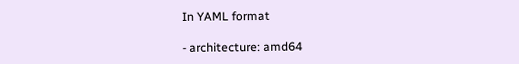In YAML format

- architecture: amd64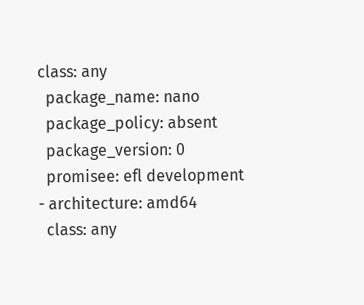class: any
  package_name: nano
  package_policy: absent
  package_version: 0
  promisee: efl development
- architecture: amd64
  class: any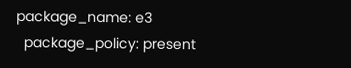package_name: e3
  package_policy: present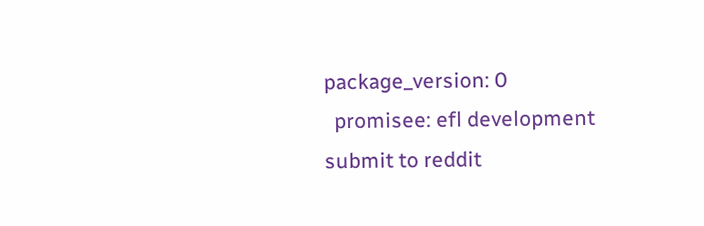package_version: 0
  promisee: efl development
submit to reddit